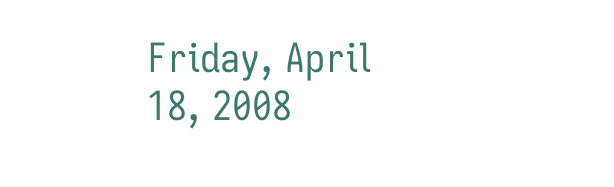Friday, April 18, 2008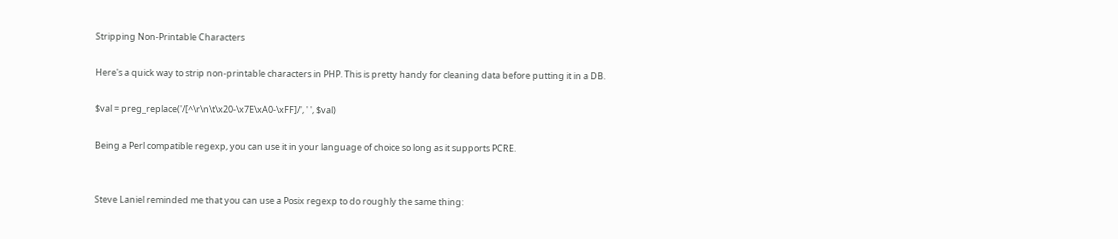Stripping Non-Printable Characters

Here's a quick way to strip non-printable characters in PHP. This is pretty handy for cleaning data before putting it in a DB.

$val = preg_replace('/[^\r\n\t\x20-\x7E\xA0-\xFF]/', ' ', $val)

Being a Perl compatible regexp, you can use it in your language of choice so long as it supports PCRE.


Steve Laniel reminded me that you can use a Posix regexp to do roughly the same thing: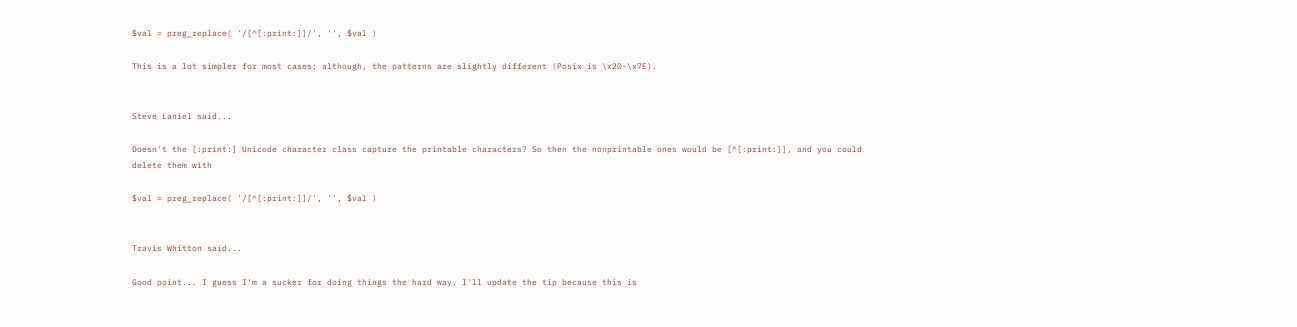$val = preg_replace( '/[^[:print:]]/', '', $val )

This is a lot simpler for most cases; although, the patterns are slightly different (Posix is \x20-\x7E).


Steve Laniel said...

Doesn't the [:print:] Unicode character class capture the printable characters? So then the nonprintable ones would be [^[:print:]], and you could delete them with

$val = preg_replace( '/[^[:print:]]/', '', $val )


Travis Whitton said...

Good point... I guess I'm a sucker for doing things the hard way. I'll update the tip because this is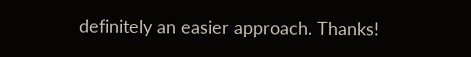definitely an easier approach. Thanks!